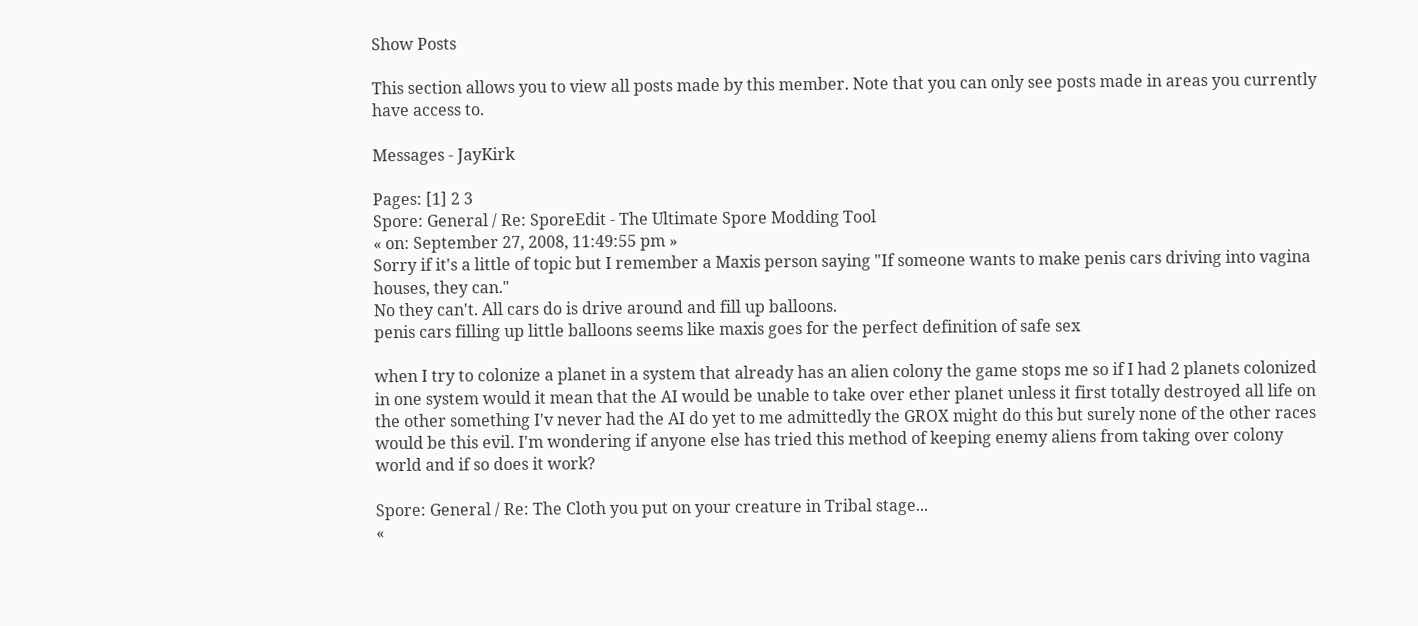Show Posts

This section allows you to view all posts made by this member. Note that you can only see posts made in areas you currently have access to.

Messages - JayKirk

Pages: [1] 2 3
Spore: General / Re: SporeEdit - The Ultimate Spore Modding Tool
« on: September 27, 2008, 11:49:55 pm »
Sorry if it's a little of topic but I remember a Maxis person saying "If someone wants to make penis cars driving into vagina houses, they can."
No they can't. All cars do is drive around and fill up balloons.
penis cars filling up little balloons seems like maxis goes for the perfect definition of safe sex

when I try to colonize a planet in a system that already has an alien colony the game stops me so if I had 2 planets colonized in one system would it mean that the AI would be unable to take over ether planet unless it first totally destroyed all life on the other something I'v never had the AI do yet to me admittedly the GROX might do this but surely none of the other races would be this evil. I'm wondering if anyone else has tried this method of keeping enemy aliens from taking over colony world and if so does it work?

Spore: General / Re: The Cloth you put on your creature in Tribal stage...
«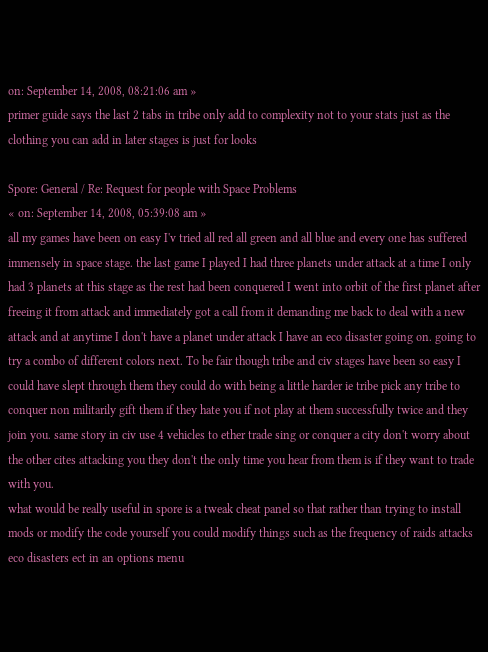on: September 14, 2008, 08:21:06 am »
primer guide says the last 2 tabs in tribe only add to complexity not to your stats just as the clothing you can add in later stages is just for looks

Spore: General / Re: Request for people with Space Problems
« on: September 14, 2008, 05:39:08 am »
all my games have been on easy I'v tried all red all green and all blue and every one has suffered immensely in space stage. the last game I played I had three planets under attack at a time I only had 3 planets at this stage as the rest had been conquered I went into orbit of the first planet after freeing it from attack and immediately got a call from it demanding me back to deal with a new attack and at anytime I don't have a planet under attack I have an eco disaster going on. going to try a combo of different colors next. To be fair though tribe and civ stages have been so easy I could have slept through them they could do with being a little harder ie tribe pick any tribe to conquer non militarily gift them if they hate you if not play at them successfully twice and they join you. same story in civ use 4 vehicles to ether trade sing or conquer a city don't worry about the other cites attacking you they don't the only time you hear from them is if they want to trade with you.
what would be really useful in spore is a tweak cheat panel so that rather than trying to install mods or modify the code yourself you could modify things such as the frequency of raids attacks eco disasters ect in an options menu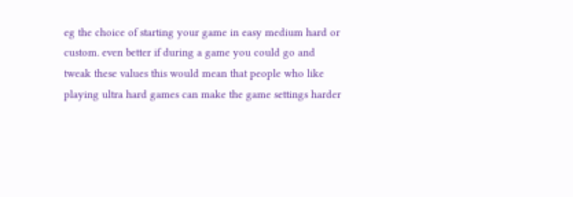eg the choice of starting your game in easy medium hard or custom. even better if during a game you could go and tweak these values this would mean that people who like playing ultra hard games can make the game settings harder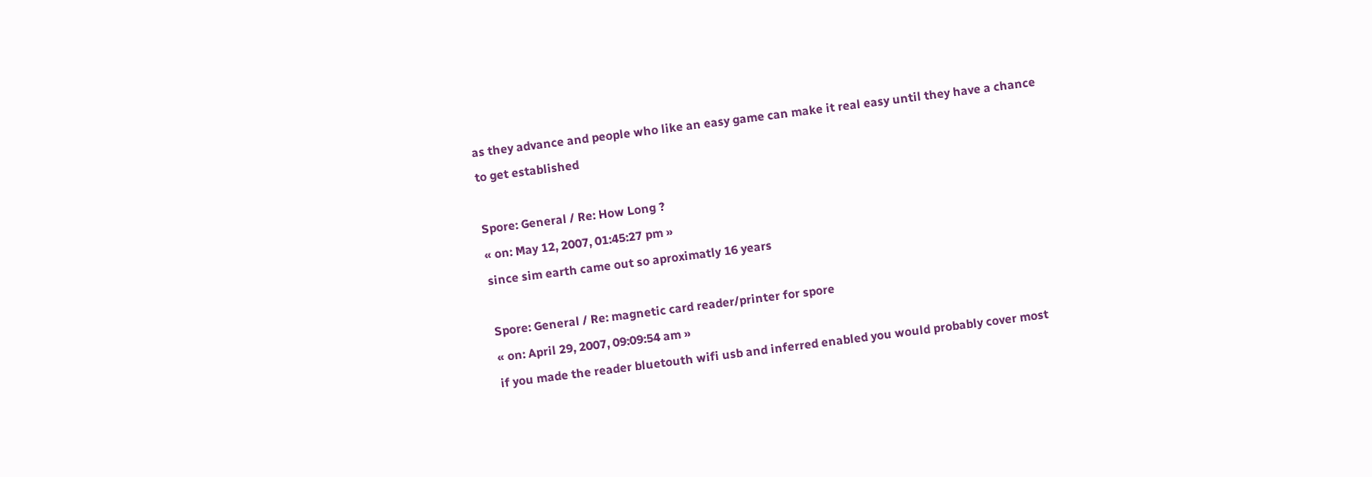as they advance and people who like an easy game can make it real easy until they have a chance to get established

Spore: General / Re: How Long ?
« on: May 12, 2007, 01:45:27 pm »
since sim earth came out so aproximatly 16 years

Spore: General / Re: magnetic card reader/printer for spore
« on: April 29, 2007, 09:09:54 am »
if you made the reader bluetouth wifi usb and inferred enabled you would probably cover most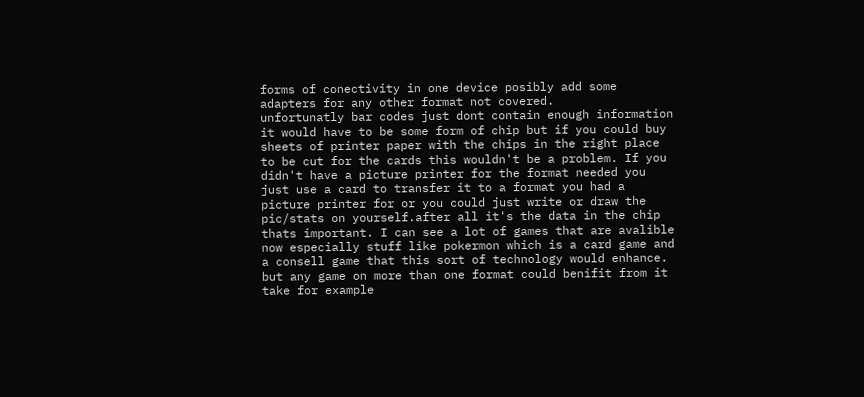forms of conectivity in one device posibly add some adapters for any other format not covered.
unfortunatly bar codes just dont contain enough information it would have to be some form of chip but if you could buy sheets of printer paper with the chips in the right place to be cut for the cards this wouldn't be a problem. If you didn't have a picture printer for the format needed you just use a card to transfer it to a format you had a picture printer for or you could just write or draw the pic/stats on yourself.after all it's the data in the chip thats important. I can see a lot of games that are avalible now especially stuff like pokermon which is a card game and a consell game that this sort of technology would enhance. but any game on more than one format could benifit from it take for example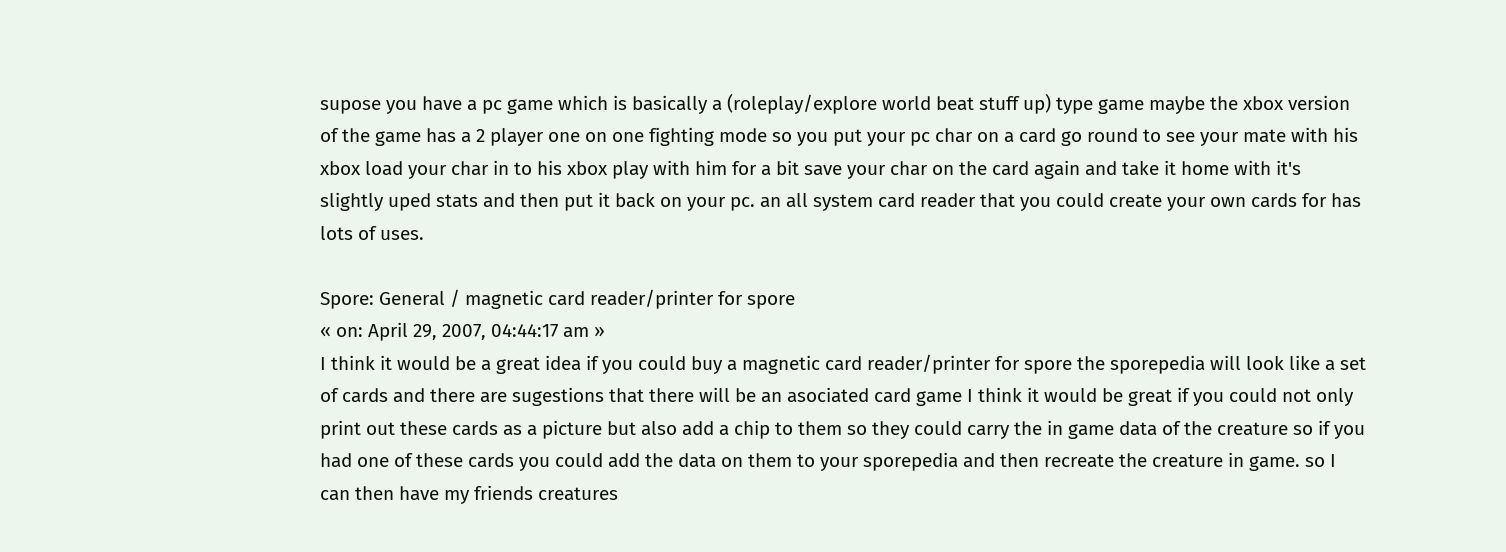supose you have a pc game which is basically a (roleplay/explore world beat stuff up) type game maybe the xbox version of the game has a 2 player one on one fighting mode so you put your pc char on a card go round to see your mate with his xbox load your char in to his xbox play with him for a bit save your char on the card again and take it home with it's slightly uped stats and then put it back on your pc. an all system card reader that you could create your own cards for has lots of uses.

Spore: General / magnetic card reader/printer for spore
« on: April 29, 2007, 04:44:17 am »
I think it would be a great idea if you could buy a magnetic card reader/printer for spore the sporepedia will look like a set of cards and there are sugestions that there will be an asociated card game I think it would be great if you could not only print out these cards as a picture but also add a chip to them so they could carry the in game data of the creature so if you had one of these cards you could add the data on them to your sporepedia and then recreate the creature in game. so I can then have my friends creatures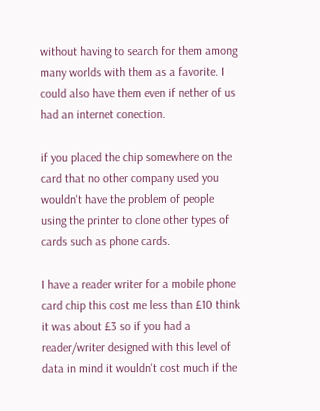without having to search for them among many worlds with them as a favorite. I could also have them even if nether of us had an internet conection.

if you placed the chip somewhere on the card that no other company used you wouldn't have the problem of people using the printer to clone other types of cards such as phone cards.

I have a reader writer for a mobile phone card chip this cost me less than £10 think it was about £3 so if you had a reader/writer designed with this level of data in mind it wouldn't cost much if the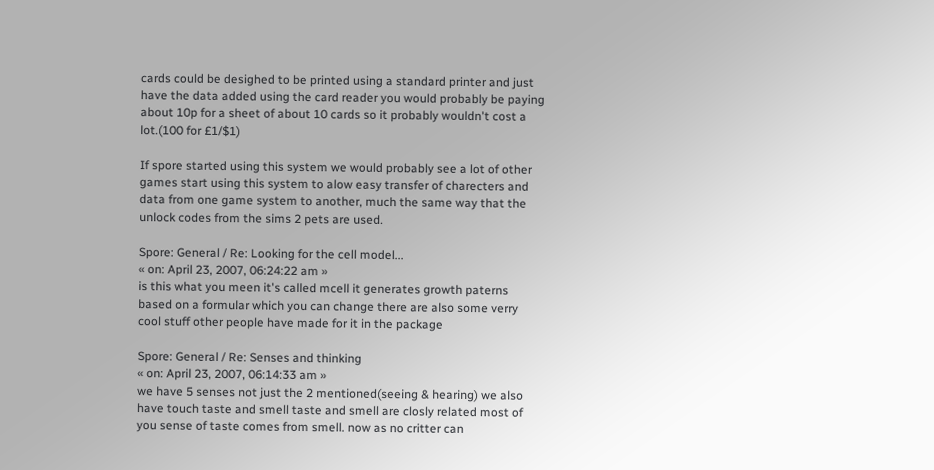cards could be desighed to be printed using a standard printer and just have the data added using the card reader you would probably be paying about 10p for a sheet of about 10 cards so it probably wouldn't cost a lot.(100 for £1/$1)

If spore started using this system we would probably see a lot of other games start using this system to alow easy transfer of charecters and data from one game system to another, much the same way that the unlock codes from the sims 2 pets are used.

Spore: General / Re: Looking for the cell model...
« on: April 23, 2007, 06:24:22 am »
is this what you meen it's called mcell it generates growth paterns based on a formular which you can change there are also some verry cool stuff other people have made for it in the package

Spore: General / Re: Senses and thinking
« on: April 23, 2007, 06:14:33 am »
we have 5 senses not just the 2 mentioned(seeing & hearing) we also have touch taste and smell taste and smell are closly related most of you sense of taste comes from smell. now as no critter can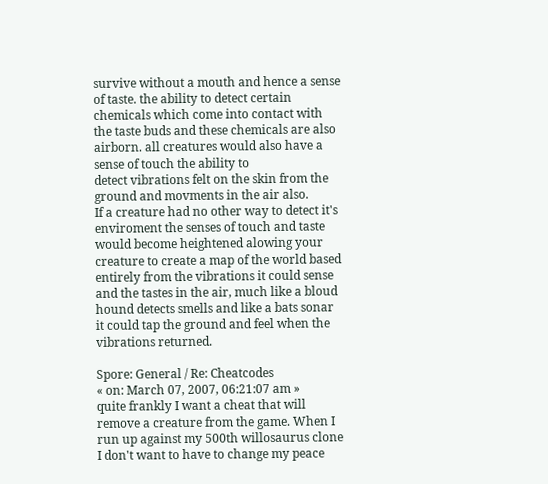survive without a mouth and hence a sense of taste. the ability to detect certain chemicals which come into contact with the taste buds and these chemicals are also airborn. all creatures would also have a sense of touch the ability to
detect vibrations felt on the skin from the ground and movments in the air also.
If a creature had no other way to detect it's enviroment the senses of touch and taste would become heightened alowing your creature to create a map of the world based entirely from the vibrations it could sense and the tastes in the air, much like a bloud hound detects smells and like a bats sonar it could tap the ground and feel when the vibrations returned.

Spore: General / Re: Cheatcodes
« on: March 07, 2007, 06:21:07 am »
quite frankly I want a cheat that will remove a creature from the game. When I run up against my 500th willosaurus clone I don't want to have to change my peace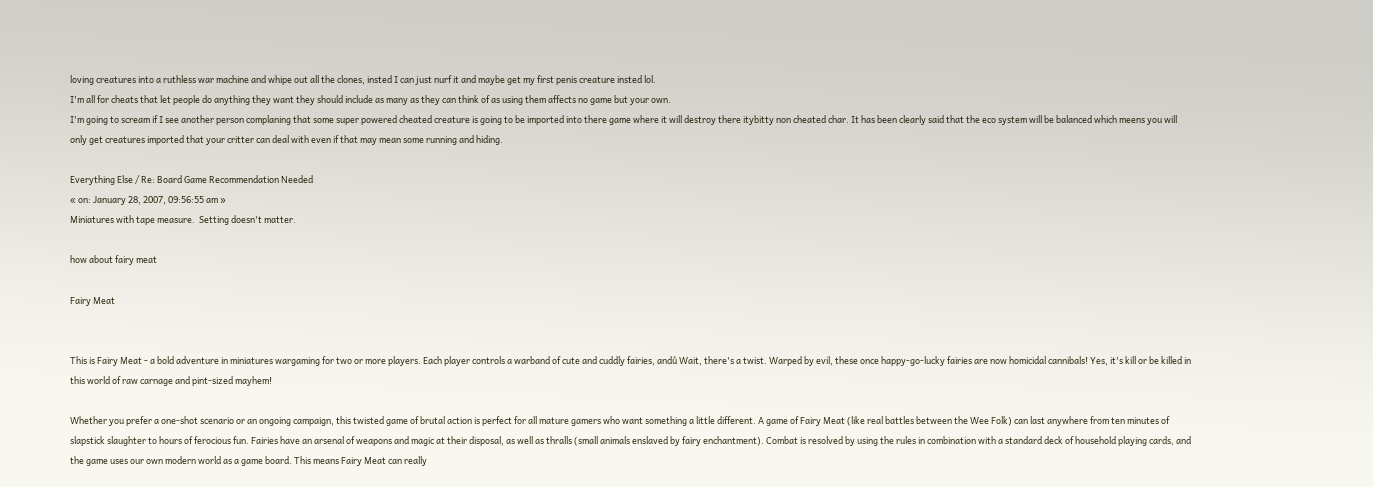loving creatures into a ruthless war machine and whipe out all the clones, insted I can just nurf it and maybe get my first penis creature insted lol.
I'm all for cheats that let people do anything they want they should include as many as they can think of as using them affects no game but your own.
I'm going to scream if I see another person complaning that some super powered cheated creature is going to be imported into there game where it will destroy there itybitty non cheated char. It has been clearly said that the eco system will be balanced which meens you will only get creatures imported that your critter can deal with even if that may mean some running and hiding.

Everything Else / Re: Board Game Recommendation Needed
« on: January 28, 2007, 09:56:55 am »
Miniatures with tape measure.  Setting doesn't matter.

how about fairy meat

Fairy Meat


This is Fairy Meat - a bold adventure in miniatures wargaming for two or more players. Each player controls a warband of cute and cuddly fairies, andů Wait, there's a twist. Warped by evil, these once happy-go-lucky fairies are now homicidal cannibals! Yes, it's kill or be killed in this world of raw carnage and pint-sized mayhem!

Whether you prefer a one-shot scenario or an ongoing campaign, this twisted game of brutal action is perfect for all mature gamers who want something a little different. A game of Fairy Meat (like real battles between the Wee Folk) can last anywhere from ten minutes of slapstick slaughter to hours of ferocious fun. Fairies have an arsenal of weapons and magic at their disposal, as well as thralls (small animals enslaved by fairy enchantment). Combat is resolved by using the rules in combination with a standard deck of household playing cards, and the game uses our own modern world as a game board. This means Fairy Meat can really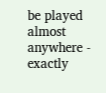be played almost anywhere - exactly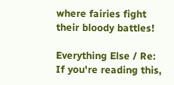where fairies fight their bloody battles!

Everything Else / Re: If you're reading this,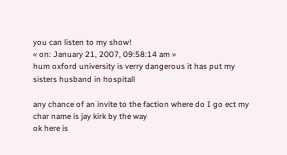you can listen to my show!
« on: January 21, 2007, 09:58:14 am »
hum oxford university is verry dangerous it has put my sisters husband in hospitall

any chance of an invite to the faction where do I go ect my char name is jay kirk by the way
ok here is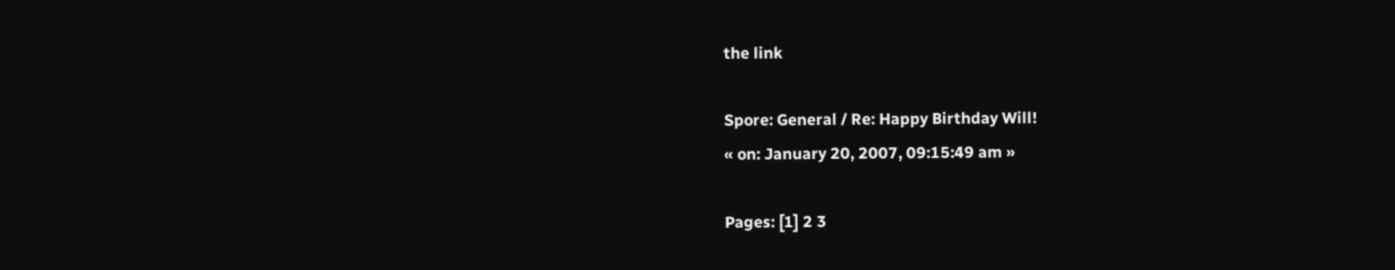the link

Spore: General / Re: Happy Birthday Will!
« on: January 20, 2007, 09:15:49 am »

Pages: [1] 2 3